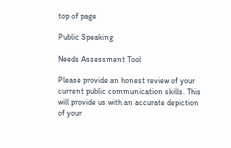top of page

Public Speaking

Needs Assessment Tool

Please provide an honest review of your current public communication skills. This will provide us with an accurate depiction of your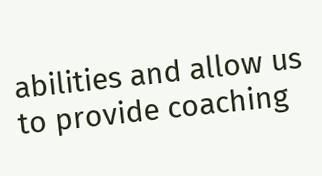abilities and allow us to provide coaching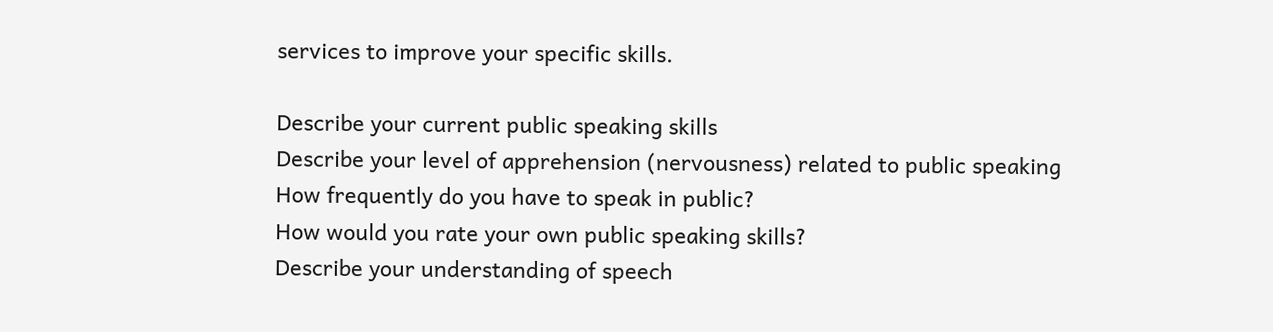services to improve your specific skills.

Describe your current public speaking skills
Describe your level of apprehension (nervousness) related to public speaking
How frequently do you have to speak in public?
How would you rate your own public speaking skills?
Describe your understanding of speech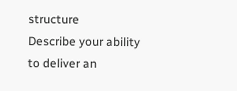structure
Describe your ability to deliver an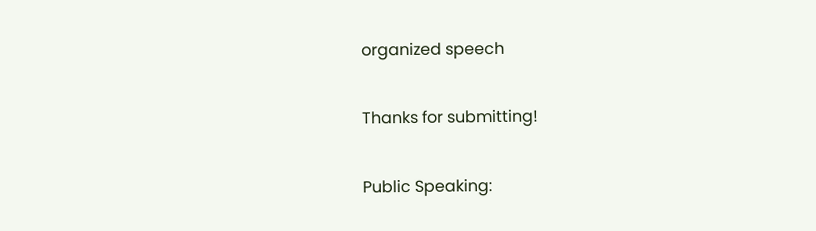organized speech

Thanks for submitting!

Public Speaking: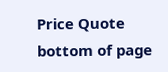Price Quote
bottom of page